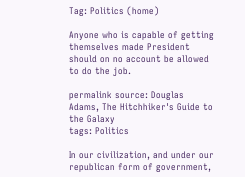Tag: Politics (home)

Anyone who is capable of getting themselves made President should on no account be allowed to do the job.

permalink source: Douglas Adams, The Hitchhiker's Guide to the Galaxy
tags: Politics

In our civilization, and under our republican form of government,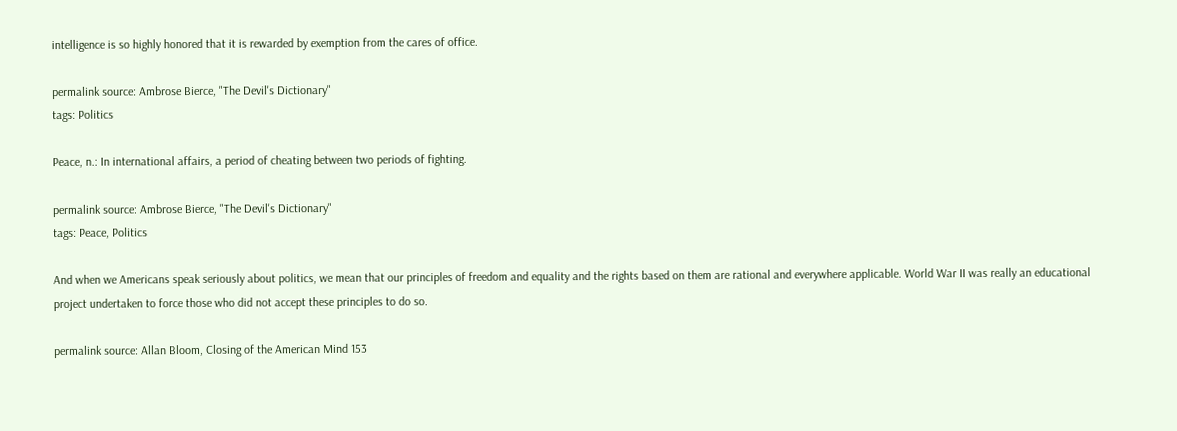intelligence is so highly honored that it is rewarded by exemption from the cares of office.

permalink source: Ambrose Bierce, "The Devil's Dictionary"
tags: Politics

Peace, n.: In international affairs, a period of cheating between two periods of fighting.

permalink source: Ambrose Bierce, "The Devil's Dictionary"
tags: Peace, Politics

And when we Americans speak seriously about politics, we mean that our principles of freedom and equality and the rights based on them are rational and everywhere applicable. World War II was really an educational project undertaken to force those who did not accept these principles to do so.

permalink source: Allan Bloom, Closing of the American Mind 153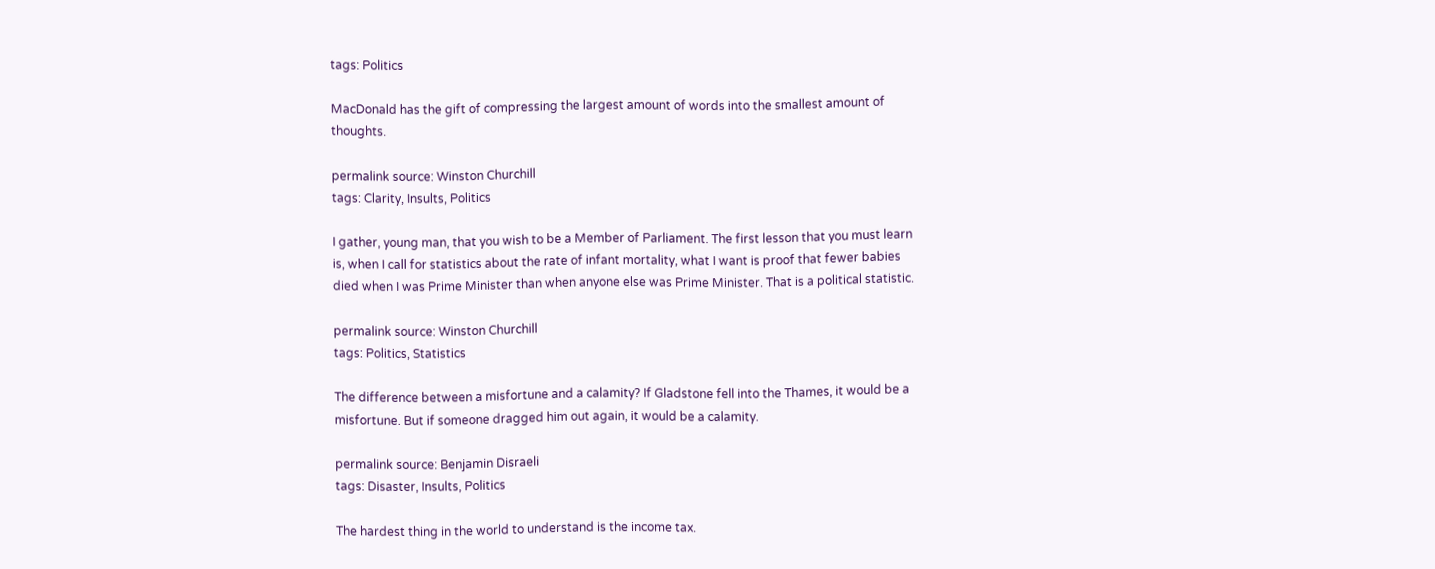tags: Politics

MacDonald has the gift of compressing the largest amount of words into the smallest amount of thoughts.

permalink source: Winston Churchill
tags: Clarity, Insults, Politics

I gather, young man, that you wish to be a Member of Parliament. The first lesson that you must learn is, when I call for statistics about the rate of infant mortality, what I want is proof that fewer babies died when I was Prime Minister than when anyone else was Prime Minister. That is a political statistic.

permalink source: Winston Churchill
tags: Politics, Statistics

The difference between a misfortune and a calamity? If Gladstone fell into the Thames, it would be a misfortune. But if someone dragged him out again, it would be a calamity.

permalink source: Benjamin Disraeli
tags: Disaster, Insults, Politics

The hardest thing in the world to understand is the income tax.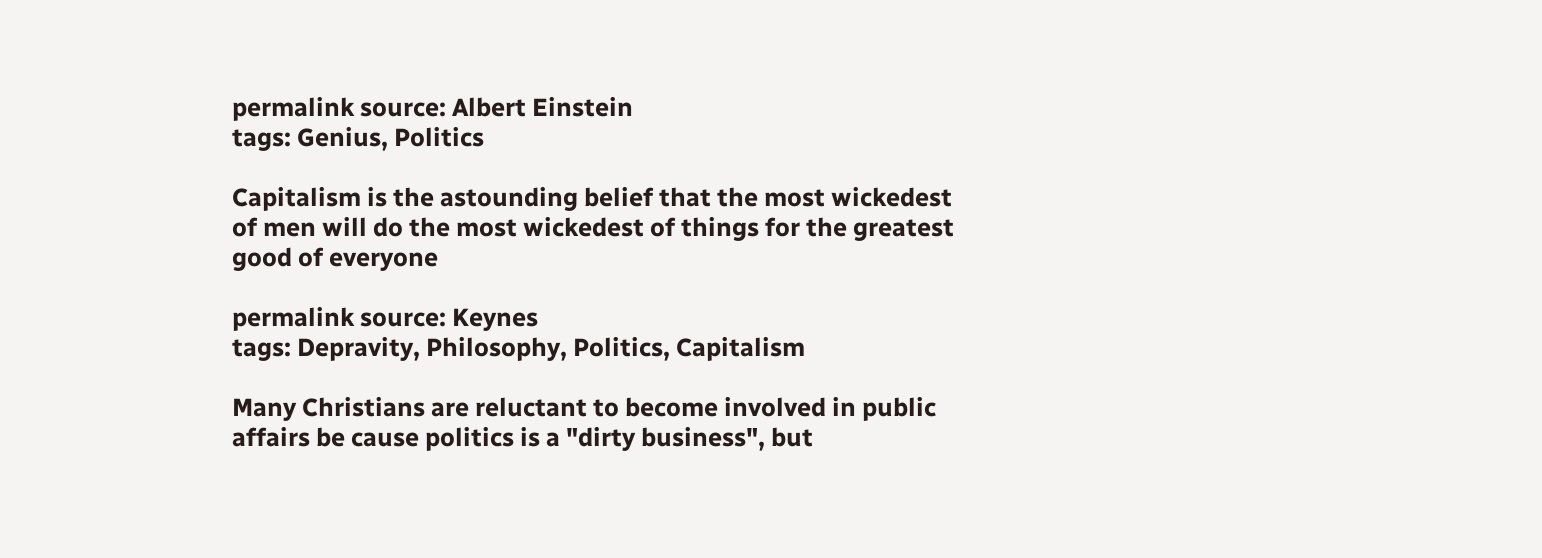permalink source: Albert Einstein
tags: Genius, Politics

Capitalism is the astounding belief that the most wickedest of men will do the most wickedest of things for the greatest good of everyone

permalink source: Keynes
tags: Depravity, Philosophy, Politics, Capitalism

Many Christians are reluctant to become involved in public affairs be cause politics is a "dirty business", but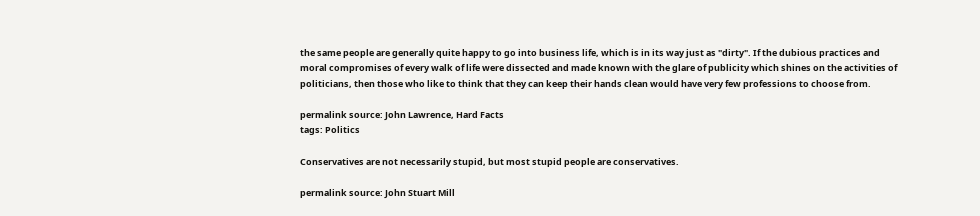the same people are generally quite happy to go into business life, which is in its way just as "dirty". If the dubious practices and moral compromises of every walk of life were dissected and made known with the glare of publicity which shines on the activities of politicians, then those who like to think that they can keep their hands clean would have very few professions to choose from.

permalink source: John Lawrence, Hard Facts
tags: Politics

Conservatives are not necessarily stupid, but most stupid people are conservatives.

permalink source: John Stuart Mill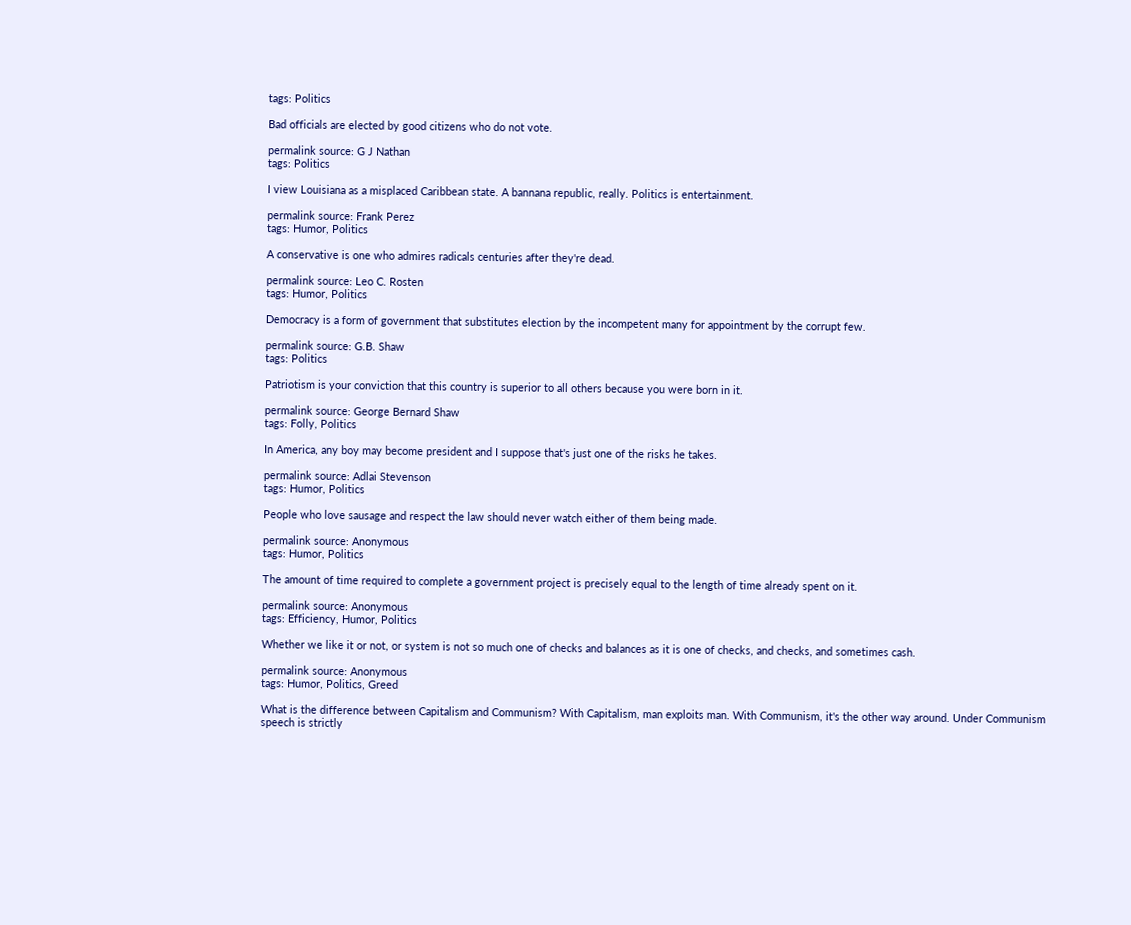tags: Politics

Bad officials are elected by good citizens who do not vote.

permalink source: G J Nathan
tags: Politics

I view Louisiana as a misplaced Caribbean state. A bannana republic, really. Politics is entertainment.

permalink source: Frank Perez
tags: Humor, Politics

A conservative is one who admires radicals centuries after they're dead.

permalink source: Leo C. Rosten
tags: Humor, Politics

Democracy is a form of government that substitutes election by the incompetent many for appointment by the corrupt few.

permalink source: G.B. Shaw
tags: Politics

Patriotism is your conviction that this country is superior to all others because you were born in it.

permalink source: George Bernard Shaw
tags: Folly, Politics

In America, any boy may become president and I suppose that's just one of the risks he takes.

permalink source: Adlai Stevenson
tags: Humor, Politics

People who love sausage and respect the law should never watch either of them being made.

permalink source: Anonymous
tags: Humor, Politics

The amount of time required to complete a government project is precisely equal to the length of time already spent on it.

permalink source: Anonymous
tags: Efficiency, Humor, Politics

Whether we like it or not, or system is not so much one of checks and balances as it is one of checks, and checks, and sometimes cash.

permalink source: Anonymous
tags: Humor, Politics, Greed

What is the difference between Capitalism and Communism? With Capitalism, man exploits man. With Communism, it's the other way around. Under Communism speech is strictly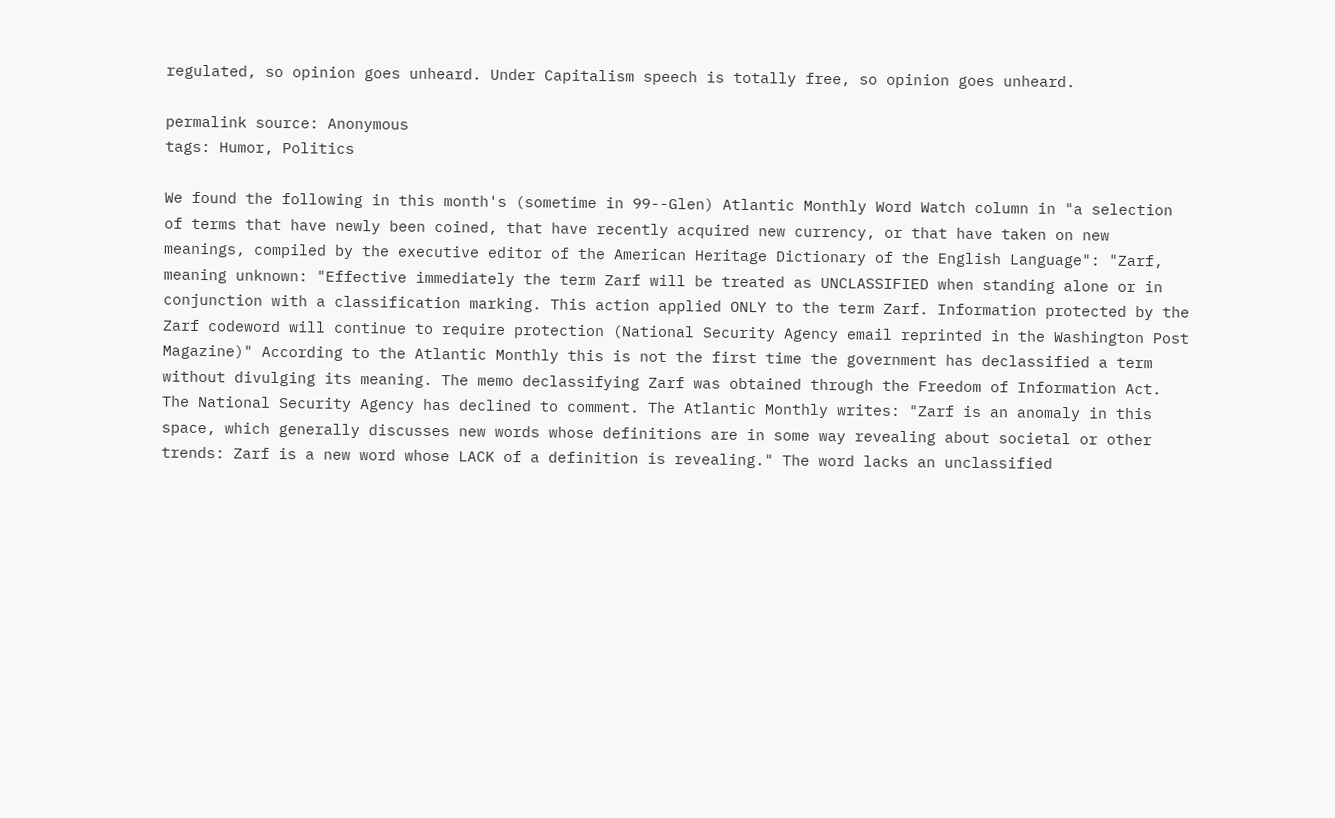regulated, so opinion goes unheard. Under Capitalism speech is totally free, so opinion goes unheard.

permalink source: Anonymous
tags: Humor, Politics

We found the following in this month's (sometime in 99--Glen) Atlantic Monthly Word Watch column in "a selection of terms that have newly been coined, that have recently acquired new currency, or that have taken on new meanings, compiled by the executive editor of the American Heritage Dictionary of the English Language": "Zarf, meaning unknown: "Effective immediately the term Zarf will be treated as UNCLASSIFIED when standing alone or in conjunction with a classification marking. This action applied ONLY to the term Zarf. Information protected by the Zarf codeword will continue to require protection (National Security Agency email reprinted in the Washington Post Magazine)" According to the Atlantic Monthly this is not the first time the government has declassified a term without divulging its meaning. The memo declassifying Zarf was obtained through the Freedom of Information Act. The National Security Agency has declined to comment. The Atlantic Monthly writes: "Zarf is an anomaly in this space, which generally discusses new words whose definitions are in some way revealing about societal or other trends: Zarf is a new word whose LACK of a definition is revealing." The word lacks an unclassified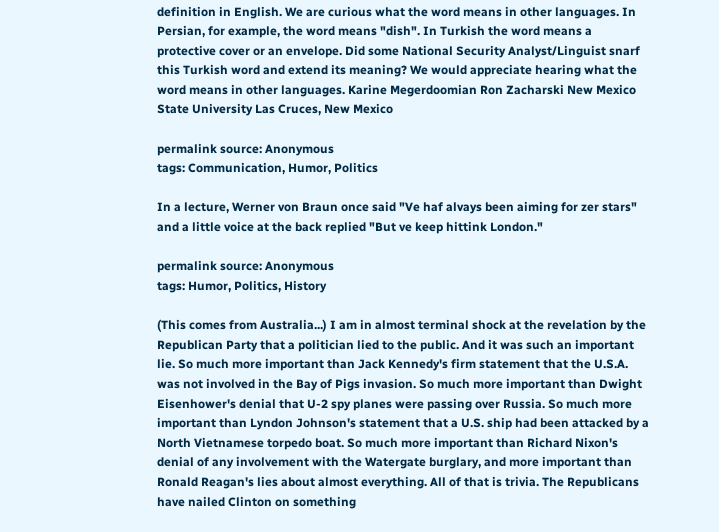definition in English. We are curious what the word means in other languages. In Persian, for example, the word means "dish". In Turkish the word means a protective cover or an envelope. Did some National Security Analyst/Linguist snarf this Turkish word and extend its meaning? We would appreciate hearing what the word means in other languages. Karine Megerdoomian Ron Zacharski New Mexico State University Las Cruces, New Mexico

permalink source: Anonymous
tags: Communication, Humor, Politics

In a lecture, Werner von Braun once said "Ve haf alvays been aiming for zer stars" and a little voice at the back replied "But ve keep hittink London."

permalink source: Anonymous
tags: Humor, Politics, History

(This comes from Australia...) I am in almost terminal shock at the revelation by the Republican Party that a politician lied to the public. And it was such an important lie. So much more important than Jack Kennedy's firm statement that the U.S.A. was not involved in the Bay of Pigs invasion. So much more important than Dwight Eisenhower's denial that U-2 spy planes were passing over Russia. So much more important than Lyndon Johnson's statement that a U.S. ship had been attacked by a North Vietnamese torpedo boat. So much more important than Richard Nixon's denial of any involvement with the Watergate burglary, and more important than Ronald Reagan's lies about almost everything. All of that is trivia. The Republicans have nailed Clinton on something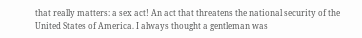that really matters: a sex act! An act that threatens the national security of the United States of America. I always thought a gentleman was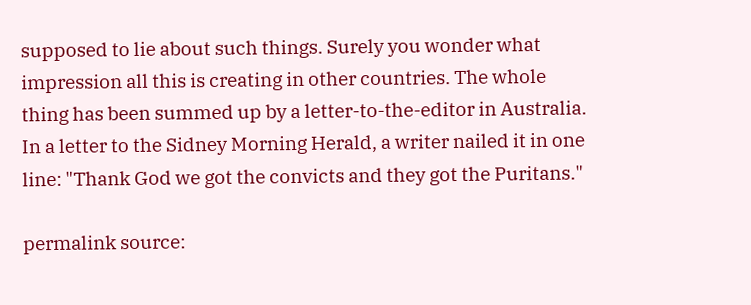supposed to lie about such things. Surely you wonder what impression all this is creating in other countries. The whole thing has been summed up by a letter-to-the-editor in Australia. In a letter to the Sidney Morning Herald, a writer nailed it in one line: "Thank God we got the convicts and they got the Puritans."

permalink source: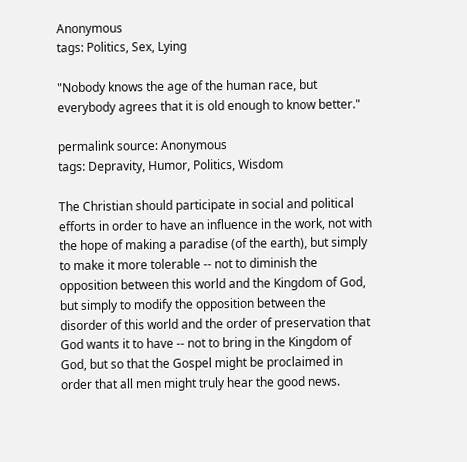Anonymous
tags: Politics, Sex, Lying

"Nobody knows the age of the human race, but everybody agrees that it is old enough to know better."

permalink source: Anonymous
tags: Depravity, Humor, Politics, Wisdom

The Christian should participate in social and political efforts in order to have an influence in the work, not with the hope of making a paradise (of the earth), but simply to make it more tolerable -- not to diminish the opposition between this world and the Kingdom of God, but simply to modify the opposition between the disorder of this world and the order of preservation that God wants it to have -- not to bring in the Kingdom of God, but so that the Gospel might be proclaimed in order that all men might truly hear the good news.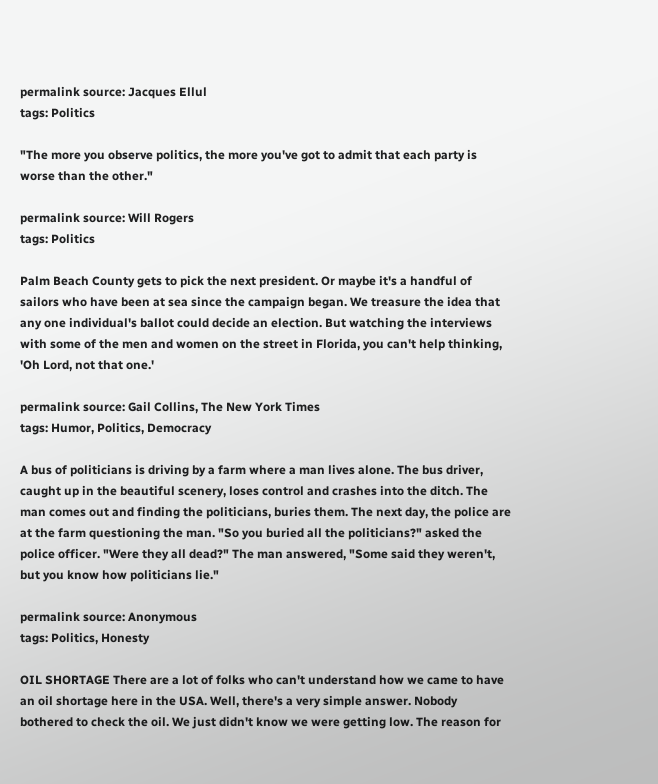permalink source: Jacques Ellul
tags: Politics

"The more you observe politics, the more you've got to admit that each party is worse than the other."

permalink source: Will Rogers
tags: Politics

Palm Beach County gets to pick the next president. Or maybe it's a handful of sailors who have been at sea since the campaign began. We treasure the idea that any one individual's ballot could decide an election. But watching the interviews with some of the men and women on the street in Florida, you can't help thinking, 'Oh Lord, not that one.'

permalink source: Gail Collins, The New York Times
tags: Humor, Politics, Democracy

A bus of politicians is driving by a farm where a man lives alone. The bus driver, caught up in the beautiful scenery, loses control and crashes into the ditch. The man comes out and finding the politicians, buries them. The next day, the police are at the farm questioning the man. "So you buried all the politicians?" asked the police officer. "Were they all dead?" The man answered, "Some said they weren't, but you know how politicians lie."

permalink source: Anonymous
tags: Politics, Honesty

OIL SHORTAGE There are a lot of folks who can't understand how we came to have an oil shortage here in the USA. Well, there's a very simple answer. Nobody bothered to check the oil. We just didn't know we were getting low. The reason for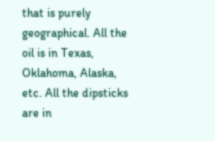that is purely geographical. All the oil is in Texas, Oklahoma, Alaska, etc. All the dipsticks are in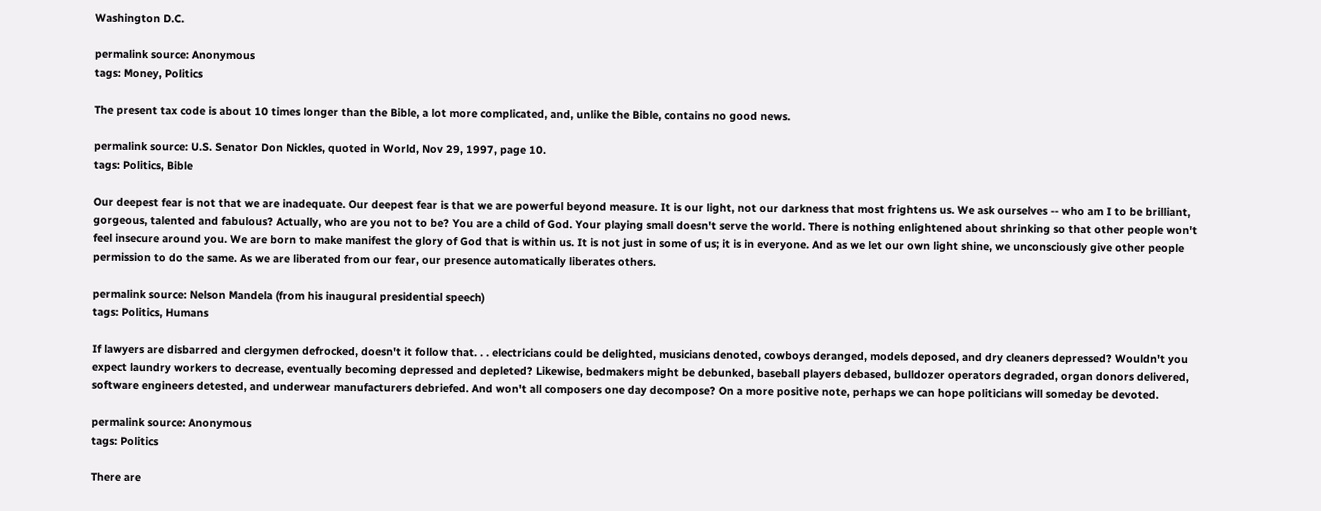Washington D.C.

permalink source: Anonymous
tags: Money, Politics

The present tax code is about 10 times longer than the Bible, a lot more complicated, and, unlike the Bible, contains no good news.

permalink source: U.S. Senator Don Nickles, quoted in World, Nov 29, 1997, page 10.
tags: Politics, Bible

Our deepest fear is not that we are inadequate. Our deepest fear is that we are powerful beyond measure. It is our light, not our darkness that most frightens us. We ask ourselves -- who am I to be brilliant, gorgeous, talented and fabulous? Actually, who are you not to be? You are a child of God. Your playing small doesn't serve the world. There is nothing enlightened about shrinking so that other people won't feel insecure around you. We are born to make manifest the glory of God that is within us. It is not just in some of us; it is in everyone. And as we let our own light shine, we unconsciously give other people permission to do the same. As we are liberated from our fear, our presence automatically liberates others.

permalink source: Nelson Mandela (from his inaugural presidential speech)
tags: Politics, Humans

If lawyers are disbarred and clergymen defrocked, doesn't it follow that. . . electricians could be delighted, musicians denoted, cowboys deranged, models deposed, and dry cleaners depressed? Wouldn't you expect laundry workers to decrease, eventually becoming depressed and depleted? Likewise, bedmakers might be debunked, baseball players debased, bulldozer operators degraded, organ donors delivered, software engineers detested, and underwear manufacturers debriefed. And won't all composers one day decompose? On a more positive note, perhaps we can hope politicians will someday be devoted.

permalink source: Anonymous
tags: Politics

There are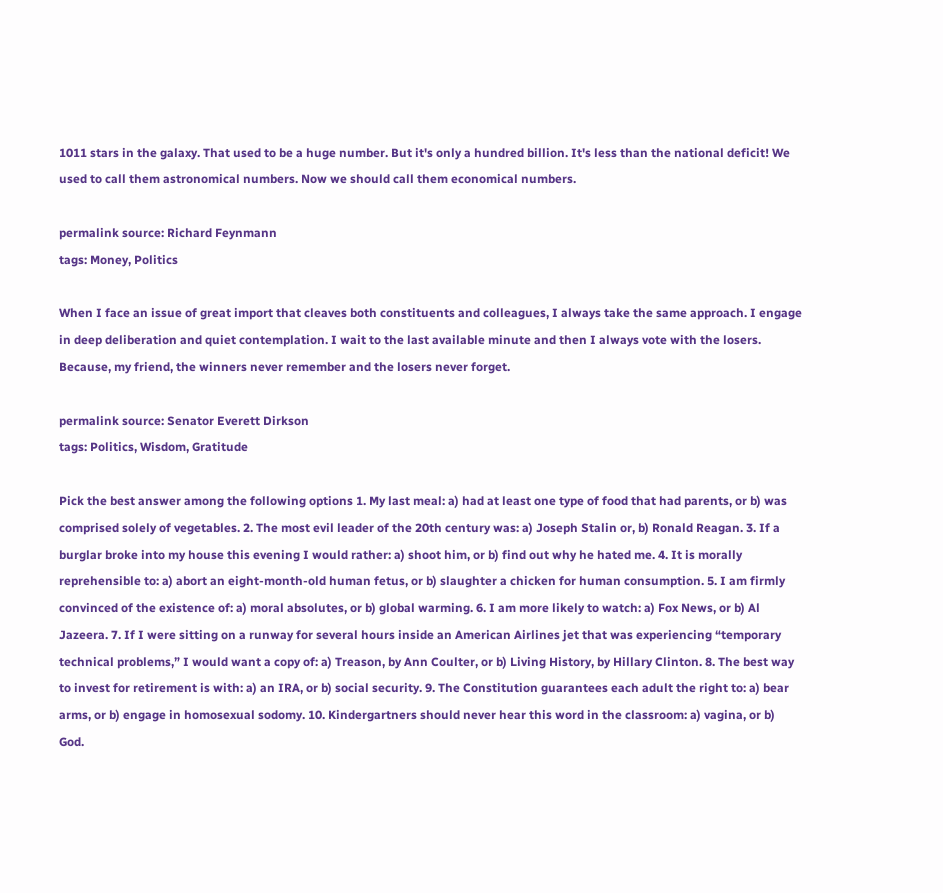1011 stars in the galaxy. That used to be a huge number. But it's only a hundred billion. It's less than the national deficit! We used to call them astronomical numbers. Now we should call them economical numbers.

permalink source: Richard Feynmann
tags: Money, Politics

When I face an issue of great import that cleaves both constituents and colleagues, I always take the same approach. I engage in deep deliberation and quiet contemplation. I wait to the last available minute and then I always vote with the losers. Because, my friend, the winners never remember and the losers never forget.

permalink source: Senator Everett Dirkson
tags: Politics, Wisdom, Gratitude

Pick the best answer among the following options 1. My last meal: a) had at least one type of food that had parents, or b) was comprised solely of vegetables. 2. The most evil leader of the 20th century was: a) Joseph Stalin or, b) Ronald Reagan. 3. If a burglar broke into my house this evening I would rather: a) shoot him, or b) find out why he hated me. 4. It is morally reprehensible to: a) abort an eight-month-old human fetus, or b) slaughter a chicken for human consumption. 5. I am firmly convinced of the existence of: a) moral absolutes, or b) global warming. 6. I am more likely to watch: a) Fox News, or b) Al Jazeera. 7. If I were sitting on a runway for several hours inside an American Airlines jet that was experiencing “temporary technical problems,” I would want a copy of: a) Treason, by Ann Coulter, or b) Living History, by Hillary Clinton. 8. The best way to invest for retirement is with: a) an IRA, or b) social security. 9. The Constitution guarantees each adult the right to: a) bear arms, or b) engage in homosexual sodomy. 10. Kindergartners should never hear this word in the classroom: a) vagina, or b) God.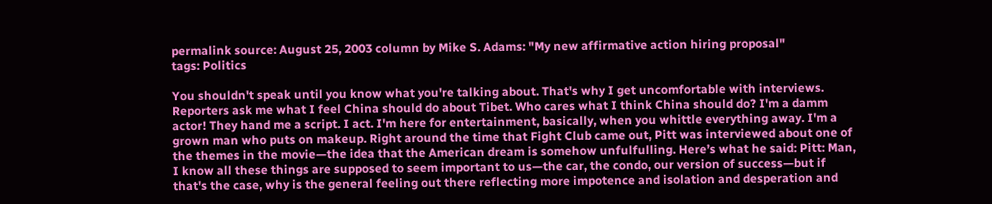permalink source: August 25, 2003 column by Mike S. Adams: "My new affirmative action hiring proposal"
tags: Politics

You shouldn't speak until you know what you're talking about. That's why I get uncomfortable with interviews. Reporters ask me what I feel China should do about Tibet. Who cares what I think China should do? I'm a damm actor! They hand me a script. I act. I'm here for entertainment, basically, when you whittle everything away. I'm a grown man who puts on makeup. Right around the time that Fight Club came out, Pitt was interviewed about one of the themes in the movie—the idea that the American dream is somehow unfulfulling. Here’s what he said: Pitt: Man, I know all these things are supposed to seem important to us—the car, the condo, our version of success—but if that's the case, why is the general feeling out there reflecting more impotence and isolation and desperation and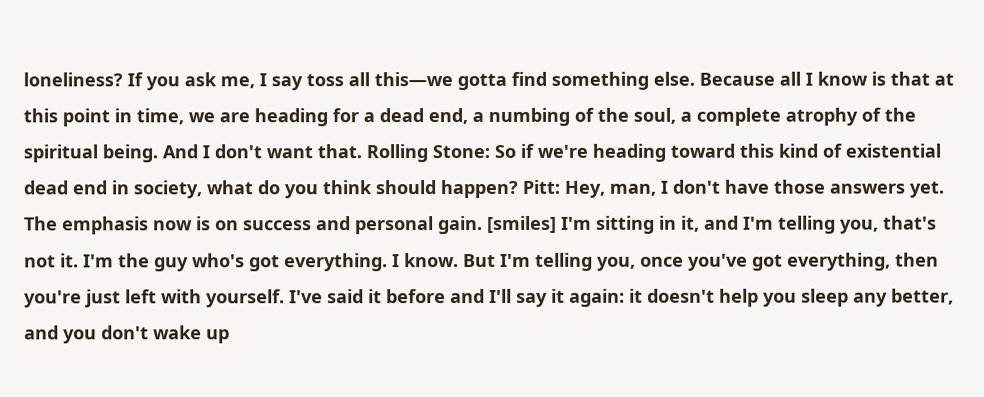loneliness? If you ask me, I say toss all this—we gotta find something else. Because all I know is that at this point in time, we are heading for a dead end, a numbing of the soul, a complete atrophy of the spiritual being. And I don't want that. Rolling Stone: So if we're heading toward this kind of existential dead end in society, what do you think should happen? Pitt: Hey, man, I don't have those answers yet. The emphasis now is on success and personal gain. [smiles] I'm sitting in it, and I'm telling you, that's not it. I'm the guy who's got everything. I know. But I'm telling you, once you've got everything, then you're just left with yourself. I've said it before and I'll say it again: it doesn't help you sleep any better, and you don't wake up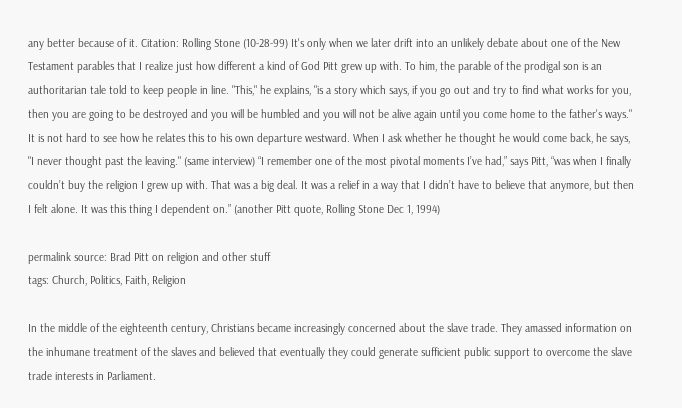any better because of it. Citation: Rolling Stone (10-28-99) It's only when we later drift into an unlikely debate about one of the New Testament parables that I realize just how different a kind of God Pitt grew up with. To him, the parable of the prodigal son is an authoritarian tale told to keep people in line. "This," he explains, "is a story which says, if you go out and try to find what works for you, then you are going to be destroyed and you will be humbled and you will not be alive again until you come home to the father's ways." It is not hard to see how he relates this to his own departure westward. When I ask whether he thought he would come back, he says, "I never thought past the leaving." (same interview) “I remember one of the most pivotal moments I’ve had,” says Pitt, “was when I finally couldn’t buy the religion I grew up with. That was a big deal. It was a relief in a way that I didn’t have to believe that anymore, but then I felt alone. It was this thing I dependent on.” (another Pitt quote, Rolling Stone Dec 1, 1994)

permalink source: Brad Pitt on religion and other stuff
tags: Church, Politics, Faith, Religion

In the middle of the eighteenth century, Christians became increasingly concerned about the slave trade. They amassed information on the inhumane treatment of the slaves and believed that eventually they could generate sufficient public support to overcome the slave trade interests in Parliament.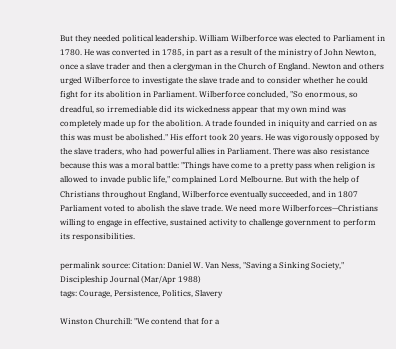But they needed political leadership. William Wilberforce was elected to Parliament in 1780. He was converted in 1785, in part as a result of the ministry of John Newton, once a slave trader and then a clergyman in the Church of England. Newton and others urged Wilberforce to investigate the slave trade and to consider whether he could fight for its abolition in Parliament. Wilberforce concluded, "So enormous, so dreadful, so irremediable did its wickedness appear that my own mind was completely made up for the abolition. A trade founded in iniquity and carried on as this was must be abolished." His effort took 20 years. He was vigorously opposed by the slave traders, who had powerful allies in Parliament. There was also resistance because this was a moral battle: "Things have come to a pretty pass when religion is allowed to invade public life," complained Lord Melbourne. But with the help of Christians throughout England, Wilberforce eventually succeeded, and in 1807 Parliament voted to abolish the slave trade. We need more Wilberforces—Christians willing to engage in effective, sustained activity to challenge government to perform its responsibilities.

permalink source: Citation: Daniel W. Van Ness, "Saving a Sinking Society," Discipleship Journal (Mar/Apr 1988)
tags: Courage, Persistence, Politics, Slavery

Winston Churchill: "We contend that for a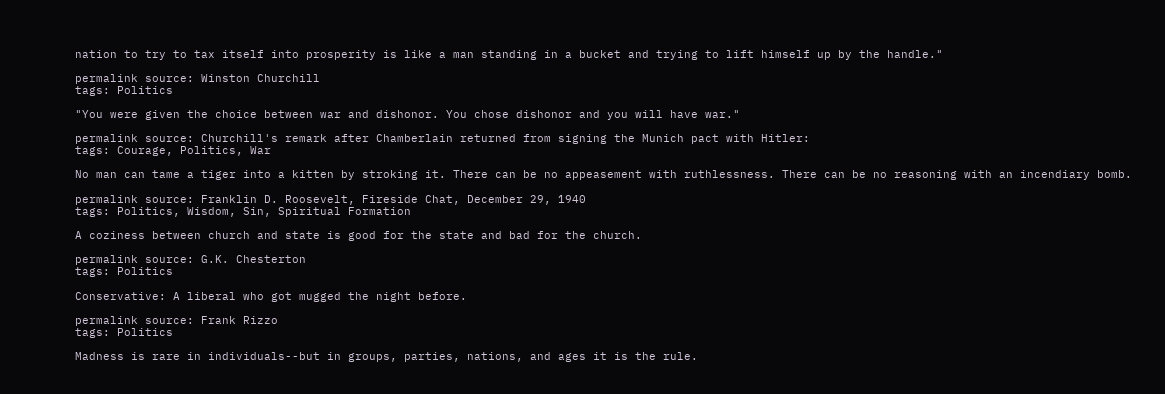nation to try to tax itself into prosperity is like a man standing in a bucket and trying to lift himself up by the handle."

permalink source: Winston Churchill
tags: Politics

"You were given the choice between war and dishonor. You chose dishonor and you will have war."

permalink source: Churchill's remark after Chamberlain returned from signing the Munich pact with Hitler:
tags: Courage, Politics, War

No man can tame a tiger into a kitten by stroking it. There can be no appeasement with ruthlessness. There can be no reasoning with an incendiary bomb.

permalink source: Franklin D. Roosevelt, Fireside Chat, December 29, 1940
tags: Politics, Wisdom, Sin, Spiritual Formation

A coziness between church and state is good for the state and bad for the church.

permalink source: G.K. Chesterton
tags: Politics

Conservative: A liberal who got mugged the night before.

permalink source: Frank Rizzo
tags: Politics

Madness is rare in individuals--but in groups, parties, nations, and ages it is the rule.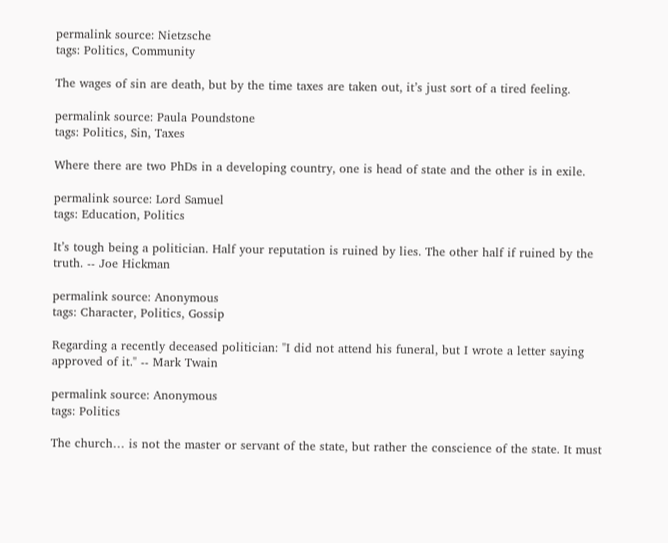permalink source: Nietzsche
tags: Politics, Community

The wages of sin are death, but by the time taxes are taken out, it’s just sort of a tired feeling.

permalink source: Paula Poundstone
tags: Politics, Sin, Taxes

Where there are two PhDs in a developing country, one is head of state and the other is in exile.

permalink source: Lord Samuel
tags: Education, Politics

It’s tough being a politician. Half your reputation is ruined by lies. The other half if ruined by the truth. -- Joe Hickman

permalink source: Anonymous
tags: Character, Politics, Gossip

Regarding a recently deceased politician: "I did not attend his funeral, but I wrote a letter saying approved of it." -- Mark Twain

permalink source: Anonymous
tags: Politics

The church… is not the master or servant of the state, but rather the conscience of the state. It must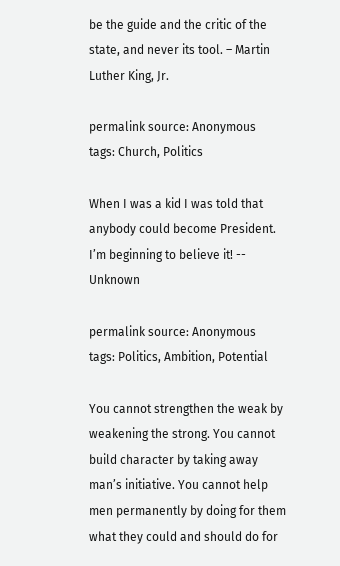be the guide and the critic of the state, and never its tool. – Martin Luther King, Jr.

permalink source: Anonymous
tags: Church, Politics

When I was a kid I was told that anybody could become President. I’m beginning to believe it! -- Unknown

permalink source: Anonymous
tags: Politics, Ambition, Potential

You cannot strengthen the weak by weakening the strong. You cannot build character by taking away man’s initiative. You cannot help men permanently by doing for them what they could and should do for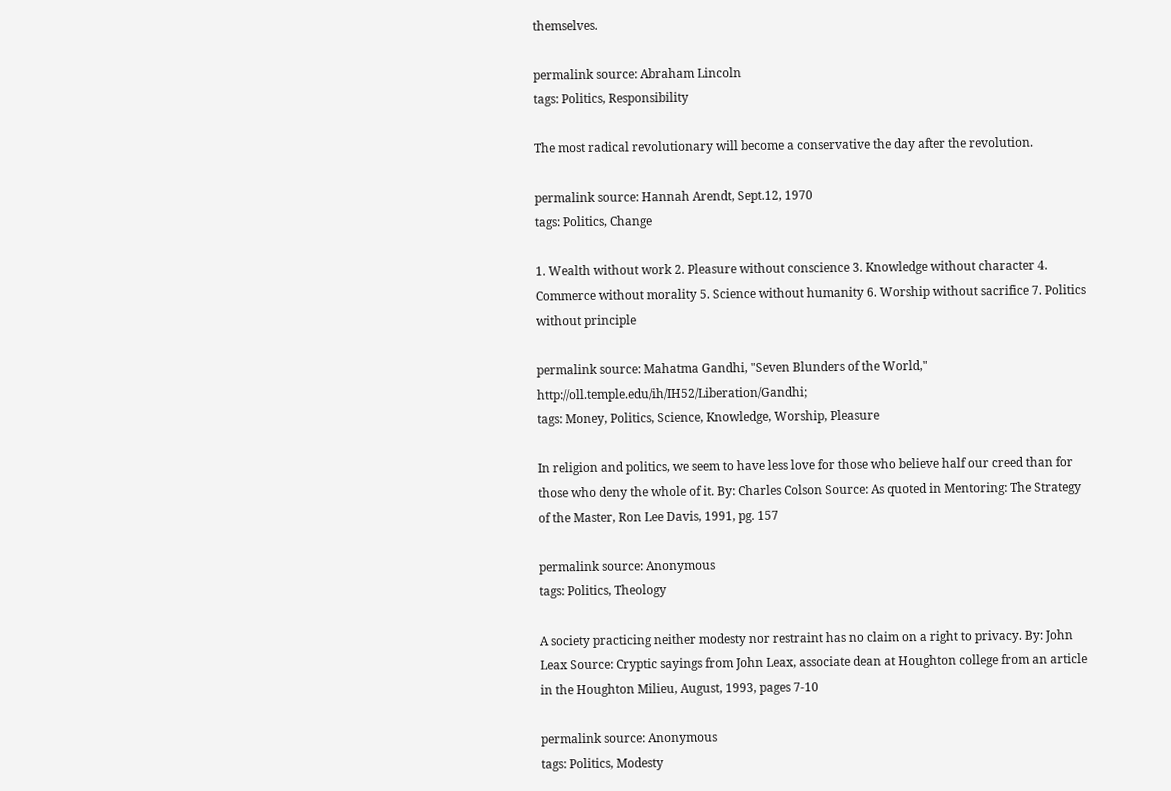themselves.

permalink source: Abraham Lincoln
tags: Politics, Responsibility

The most radical revolutionary will become a conservative the day after the revolution.

permalink source: Hannah Arendt, Sept.12, 1970
tags: Politics, Change

1. Wealth without work 2. Pleasure without conscience 3. Knowledge without character 4. Commerce without morality 5. Science without humanity 6. Worship without sacrifice 7. Politics without principle

permalink source: Mahatma Gandhi, "Seven Blunders of the World," http://oll.temple.edu/ih/IH52/Liberation/Gandhi;
tags: Money, Politics, Science, Knowledge, Worship, Pleasure

In religion and politics, we seem to have less love for those who believe half our creed than for those who deny the whole of it. By: Charles Colson Source: As quoted in Mentoring: The Strategy of the Master, Ron Lee Davis, 1991, pg. 157

permalink source: Anonymous
tags: Politics, Theology

A society practicing neither modesty nor restraint has no claim on a right to privacy. By: John Leax Source: Cryptic sayings from John Leax, associate dean at Houghton college from an article in the Houghton Milieu, August, 1993, pages 7-10

permalink source: Anonymous
tags: Politics, Modesty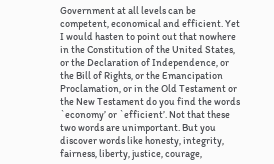Government at all levels can be competent, economical and efficient. Yet I would hasten to point out that nowhere in the Constitution of the United States, or the Declaration of Independence, or the Bill of Rights, or the Emancipation Proclamation, or in the Old Testament or the New Testament do you find the words `economy’ or `efficient’. Not that these two words are unimportant. But you discover words like honesty, integrity, fairness, liberty, justice, courage,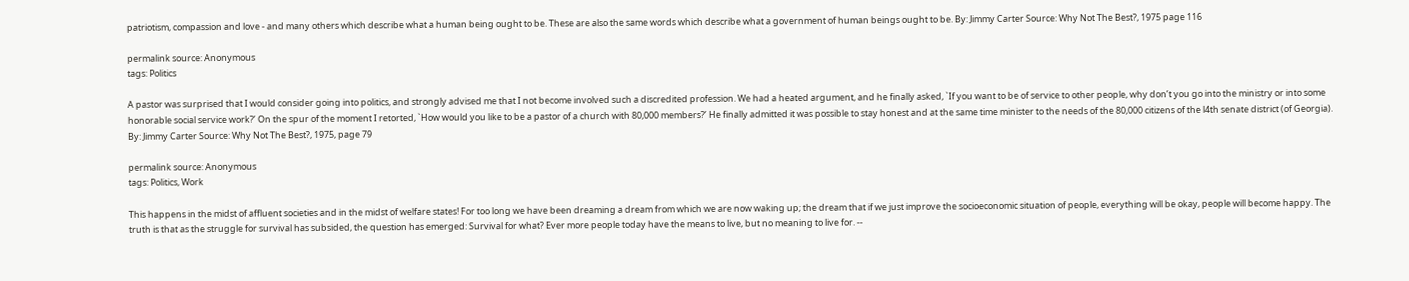patriotism, compassion and love - and many others which describe what a human being ought to be. These are also the same words which describe what a government of human beings ought to be. By: Jimmy Carter Source: Why Not The Best?, 1975 page 116

permalink source: Anonymous
tags: Politics

A pastor was surprised that I would consider going into politics, and strongly advised me that I not become involved such a discredited profession. We had a heated argument, and he finally asked, `If you want to be of service to other people, why don’t you go into the ministry or into some honorable social service work?’ On the spur of the moment I retorted, `How would you like to be a pastor of a church with 80,000 members?’ He finally admitted it was possible to stay honest and at the same time minister to the needs of the 80,000 citizens of the l4th senate district (of Georgia). By: Jimmy Carter Source: Why Not The Best?, 1975, page 79

permalink source: Anonymous
tags: Politics, Work

This happens in the midst of affluent societies and in the midst of welfare states! For too long we have been dreaming a dream from which we are now waking up; the dream that if we just improve the socioeconomic situation of people, everything will be okay, people will become happy. The truth is that as the struggle for survival has subsided, the question has emerged: Survival for what? Ever more people today have the means to live, but no meaning to live for. --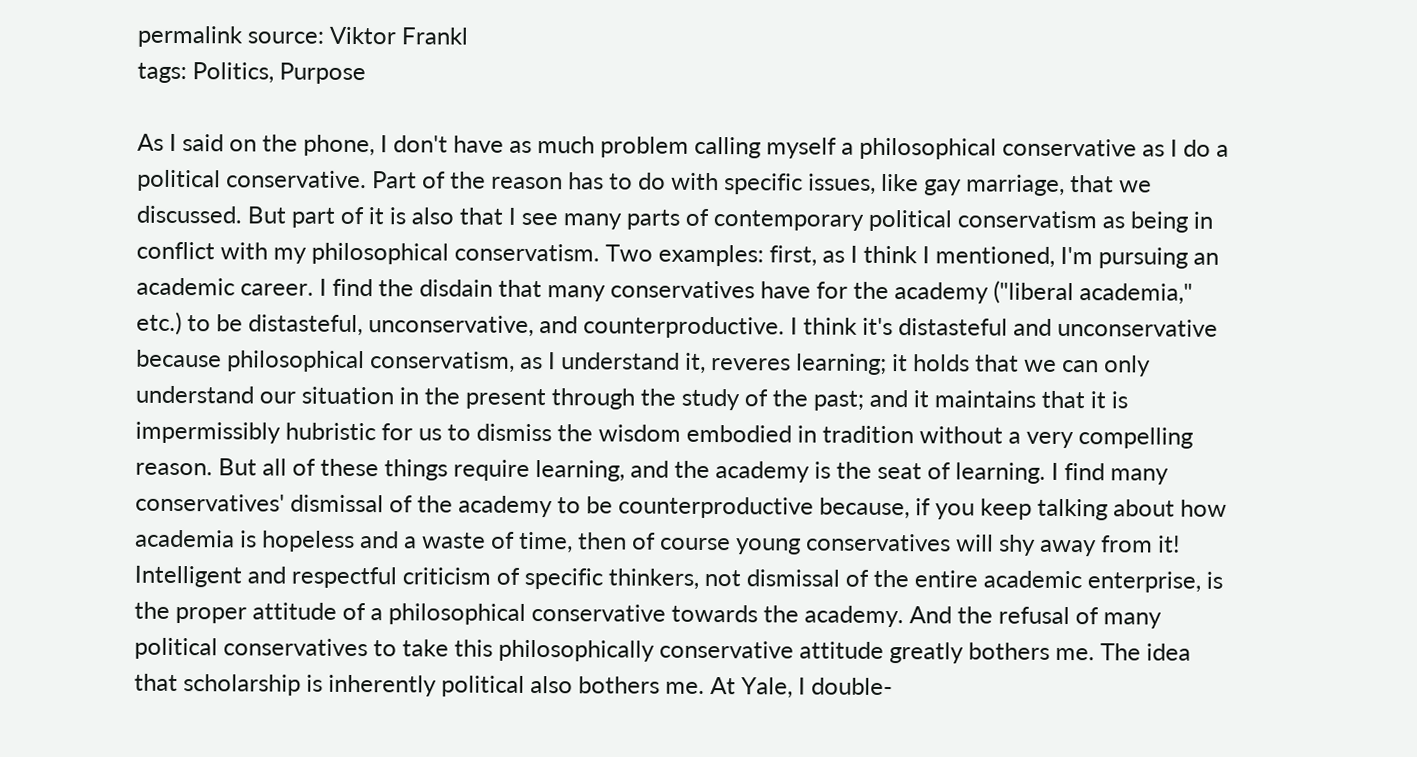permalink source: Viktor Frankl
tags: Politics, Purpose

As I said on the phone, I don't have as much problem calling myself a philosophical conservative as I do a political conservative. Part of the reason has to do with specific issues, like gay marriage, that we discussed. But part of it is also that I see many parts of contemporary political conservatism as being in conflict with my philosophical conservatism. Two examples: first, as I think I mentioned, I'm pursuing an academic career. I find the disdain that many conservatives have for the academy ("liberal academia," etc.) to be distasteful, unconservative, and counterproductive. I think it's distasteful and unconservative because philosophical conservatism, as I understand it, reveres learning; it holds that we can only understand our situation in the present through the study of the past; and it maintains that it is impermissibly hubristic for us to dismiss the wisdom embodied in tradition without a very compelling reason. But all of these things require learning, and the academy is the seat of learning. I find many conservatives' dismissal of the academy to be counterproductive because, if you keep talking about how academia is hopeless and a waste of time, then of course young conservatives will shy away from it! Intelligent and respectful criticism of specific thinkers, not dismissal of the entire academic enterprise, is the proper attitude of a philosophical conservative towards the academy. And the refusal of many political conservatives to take this philosophically conservative attitude greatly bothers me. The idea that scholarship is inherently political also bothers me. At Yale, I double-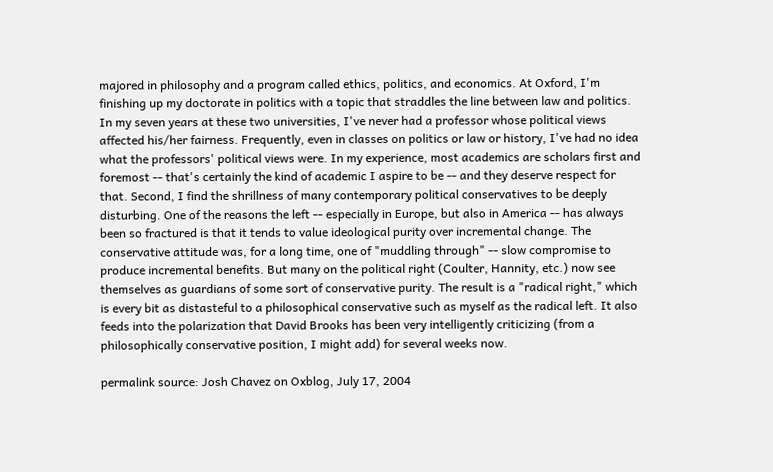majored in philosophy and a program called ethics, politics, and economics. At Oxford, I'm finishing up my doctorate in politics with a topic that straddles the line between law and politics. In my seven years at these two universities, I've never had a professor whose political views affected his/her fairness. Frequently, even in classes on politics or law or history, I've had no idea what the professors' political views were. In my experience, most academics are scholars first and foremost -- that's certainly the kind of academic I aspire to be -- and they deserve respect for that. Second, I find the shrillness of many contemporary political conservatives to be deeply disturbing. One of the reasons the left -- especially in Europe, but also in America -- has always been so fractured is that it tends to value ideological purity over incremental change. The conservative attitude was, for a long time, one of "muddling through" -- slow compromise to produce incremental benefits. But many on the political right (Coulter, Hannity, etc.) now see themselves as guardians of some sort of conservative purity. The result is a "radical right," which is every bit as distasteful to a philosophical conservative such as myself as the radical left. It also feeds into the polarization that David Brooks has been very intelligently criticizing (from a philosophically conservative position, I might add) for several weeks now.

permalink source: Josh Chavez on Oxblog, July 17, 2004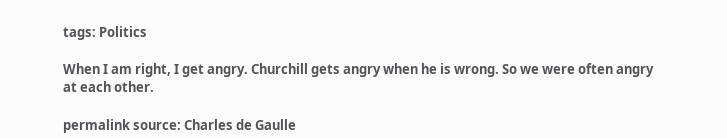tags: Politics

When I am right, I get angry. Churchill gets angry when he is wrong. So we were often angry at each other.

permalink source: Charles de Gaulle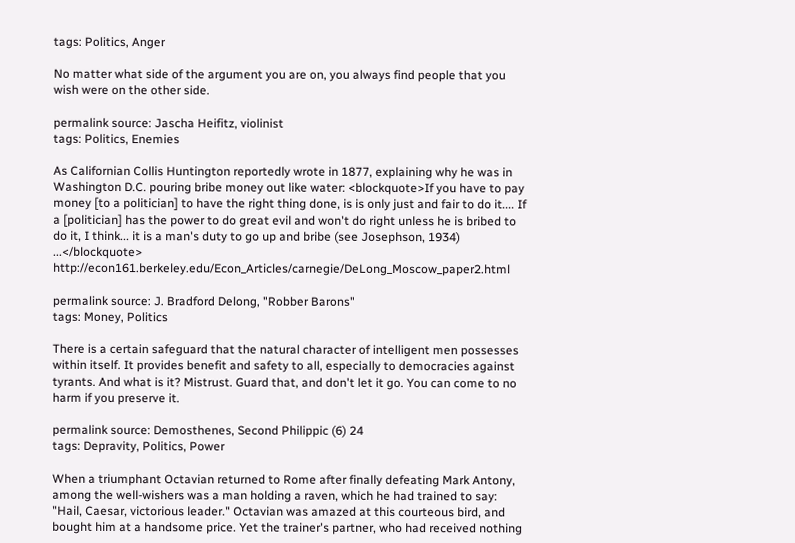tags: Politics, Anger

No matter what side of the argument you are on, you always find people that you wish were on the other side.

permalink source: Jascha Heifitz, violinist
tags: Politics, Enemies

As Californian Collis Huntington reportedly wrote in 1877, explaining why he was in Washington D.C. pouring bribe money out like water: <blockquote>If you have to pay money [to a politician] to have the right thing done, is is only just and fair to do it.... If a [politician] has the power to do great evil and won't do right unless he is bribed to do it, I think... it is a man's duty to go up and bribe (see Josephson, 1934) ...</blockquote> http://econ161.berkeley.edu/Econ_Articles/carnegie/DeLong_Moscow_paper2.html

permalink source: J. Bradford Delong, "Robber Barons"
tags: Money, Politics

There is a certain safeguard that the natural character of intelligent men possesses within itself. It provides benefit and safety to all, especially to democracies against tyrants. And what is it? Mistrust. Guard that, and don't let it go. You can come to no harm if you preserve it.

permalink source: Demosthenes, Second Philippic (6) 24
tags: Depravity, Politics, Power

When a triumphant Octavian returned to Rome after finally defeating Mark Antony, among the well-wishers was a man holding a raven, which he had trained to say: "Hail, Caesar, victorious leader." Octavian was amazed at this courteous bird, and bought him at a handsome price. Yet the trainer's partner, who had received nothing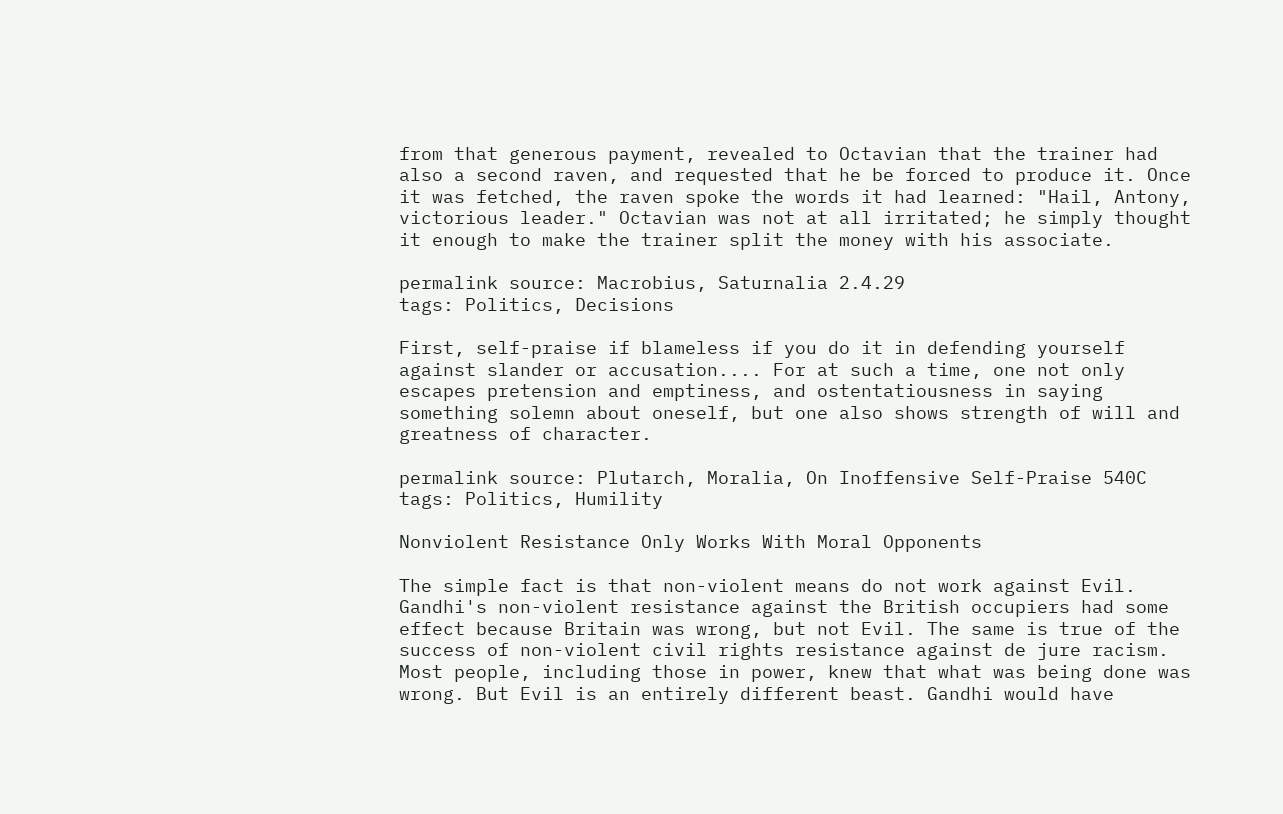from that generous payment, revealed to Octavian that the trainer had also a second raven, and requested that he be forced to produce it. Once it was fetched, the raven spoke the words it had learned: "Hail, Antony, victorious leader." Octavian was not at all irritated; he simply thought it enough to make the trainer split the money with his associate.

permalink source: Macrobius, Saturnalia 2.4.29
tags: Politics, Decisions

First, self-praise if blameless if you do it in defending yourself against slander or accusation.... For at such a time, one not only escapes pretension and emptiness, and ostentatiousness in saying something solemn about oneself, but one also shows strength of will and greatness of character.

permalink source: Plutarch, Moralia, On Inoffensive Self-Praise 540C
tags: Politics, Humility

Nonviolent Resistance Only Works With Moral Opponents

The simple fact is that non-violent means do not work against Evil. Gandhi's non-violent resistance against the British occupiers had some effect because Britain was wrong, but not Evil. The same is true of the success of non-violent civil rights resistance against de jure racism. Most people, including those in power, knew that what was being done was wrong. But Evil is an entirely different beast. Gandhi would have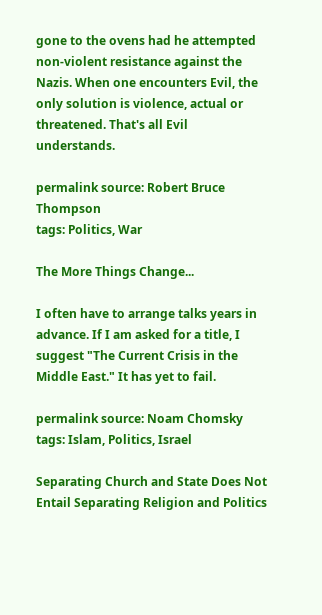gone to the ovens had he attempted non-violent resistance against the Nazis. When one encounters Evil, the only solution is violence, actual or threatened. That's all Evil understands.

permalink source: Robert Bruce Thompson
tags: Politics, War

The More Things Change...

I often have to arrange talks years in advance. If I am asked for a title, I suggest "The Current Crisis in the Middle East." It has yet to fail.

permalink source: Noam Chomsky
tags: Islam, Politics, Israel

Separating Church and State Does Not Entail Separating Religion and Politics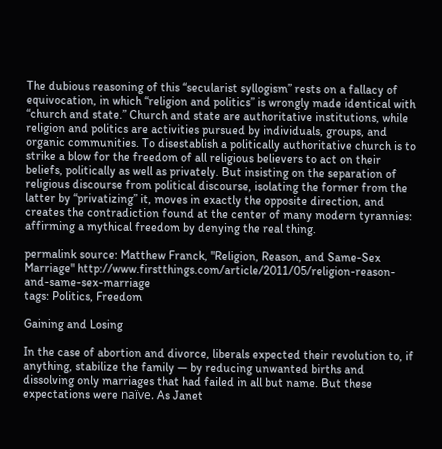The dubious reasoning of this “secularist syllogism” rests on a fallacy of equivocation, in which “religion and politics” is wrongly made identical with “church and state.” Church and state are authoritative institutions, while religion and politics are activities pursued by individuals, groups, and organic communities. To disestablish a politically authoritative church is to strike a blow for the freedom of all religious believers to act on their beliefs, politically as well as privately. But insisting on the separation of religious discourse from political discourse, isolating the former from the latter by “privatizing” it, moves in exactly the opposite direction, and creates the contradiction found at the center of many modern tyrannies: affirming a mythical freedom by denying the real thing.

permalink source: Matthew Franck, "Religion, Reason, and Same-Sex Marriage" http://www.firstthings.com/article/2011/05/religion-reason-and-same-sex-marriage
tags: Politics, Freedom

Gaining and Losing

In the case of abortion and divorce, liberals expected their revolution to, if anything, stabilize the family — by reducing unwanted births and dissolving only marriages that had failed in all but name. But these expectations were naïve. As Janet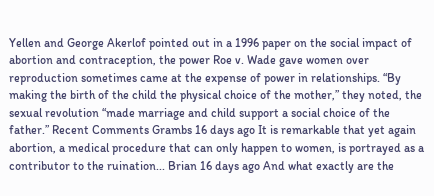Yellen and George Akerlof pointed out in a 1996 paper on the social impact of abortion and contraception, the power Roe v. Wade gave women over reproduction sometimes came at the expense of power in relationships. “By making the birth of the child the physical choice of the mother,” they noted, the sexual revolution “made marriage and child support a social choice of the father.” Recent Comments Grambs 16 days ago It is remarkable that yet again abortion, a medical procedure that can only happen to women, is portrayed as a contributor to the ruination... Brian 16 days ago And what exactly are the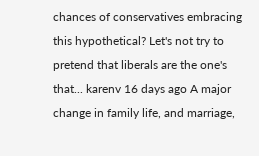chances of conservatives embracing this hypothetical? Let's not try to pretend that liberals are the one's that... karenv 16 days ago A major change in family life, and marriage,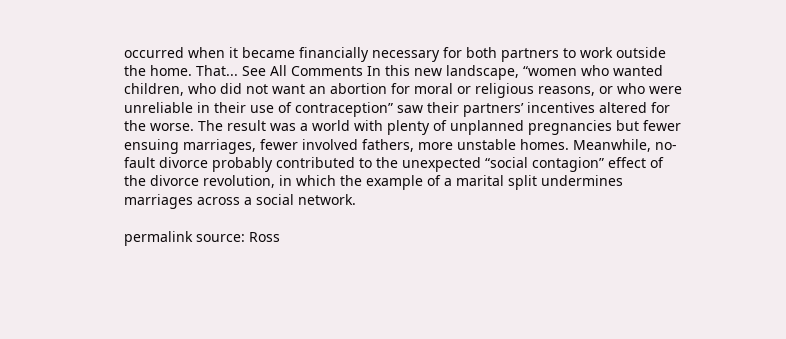occurred when it became financially necessary for both partners to work outside the home. That... See All Comments In this new landscape, “women who wanted children, who did not want an abortion for moral or religious reasons, or who were unreliable in their use of contraception” saw their partners’ incentives altered for the worse. The result was a world with plenty of unplanned pregnancies but fewer ensuing marriages, fewer involved fathers, more unstable homes. Meanwhile, no-fault divorce probably contributed to the unexpected “social contagion” effect of the divorce revolution, in which the example of a marital split undermines marriages across a social network.

permalink source: Ross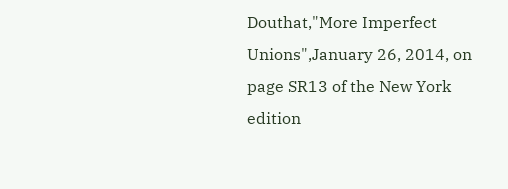Douthat,"More Imperfect Unions",January 26, 2014, on page SR13 of the New York edition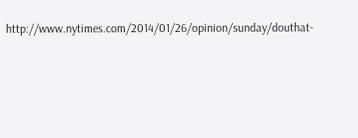http://www.nytimes.com/2014/01/26/opinion/sunday/douthat-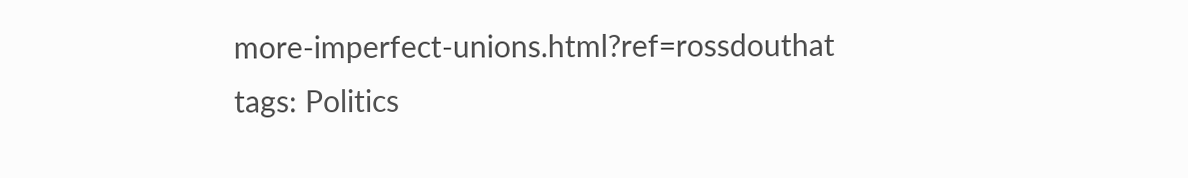more-imperfect-unions.html?ref=rossdouthat
tags: Politics